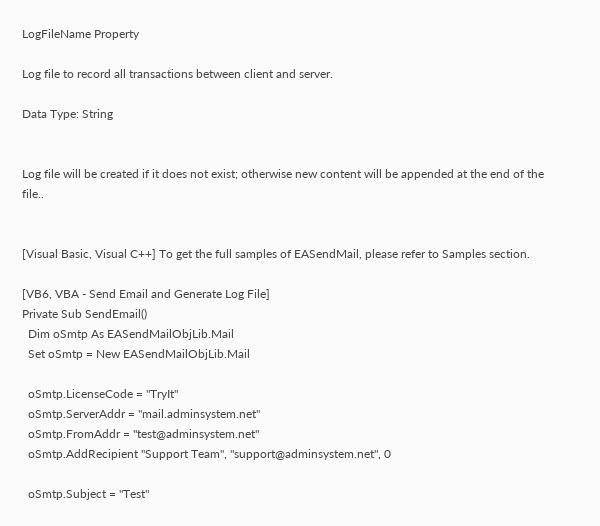LogFileName Property

Log file to record all transactions between client and server.

Data Type: String


Log file will be created if it does not exist; otherwise new content will be appended at the end of the file..


[Visual Basic, Visual C++] To get the full samples of EASendMail, please refer to Samples section.

[VB6, VBA - Send Email and Generate Log File]
Private Sub SendEmail()
  Dim oSmtp As EASendMailObjLib.Mail
  Set oSmtp = New EASendMailObjLib.Mail

  oSmtp.LicenseCode = "TryIt"
  oSmtp.ServerAddr = "mail.adminsystem.net"
  oSmtp.FromAddr = "test@adminsystem.net"
  oSmtp.AddRecipient "Support Team", "support@adminsystem.net", 0

  oSmtp.Subject = "Test"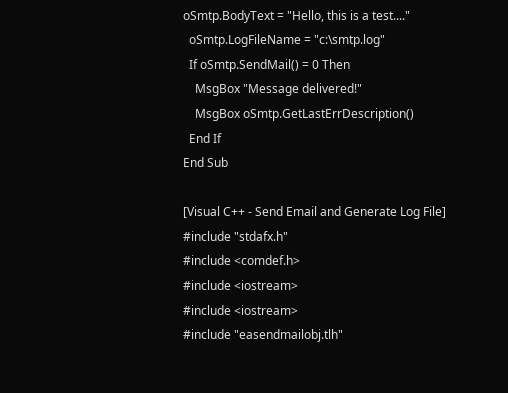oSmtp.BodyText = "Hello, this is a test...."
  oSmtp.LogFileName = "c:\smtp.log"
  If oSmtp.SendMail() = 0 Then
    MsgBox "Message delivered!"
    MsgBox oSmtp.GetLastErrDescription()
  End If
End Sub

[Visual C++ - Send Email and Generate Log File]
#include "stdafx.h"
#include <comdef.h>
#include <iostream>
#include <iostream>
#include "easendmailobj.tlh"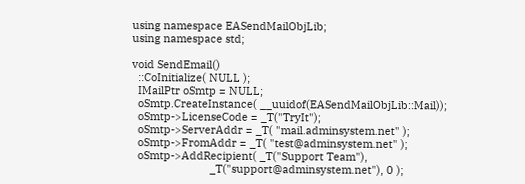using namespace EASendMailObjLib;
using namespace std;

void SendEmail()
  ::CoInitialize( NULL );
  IMailPtr oSmtp = NULL;
  oSmtp.CreateInstance( __uuidof(EASendMailObjLib::Mail));
  oSmtp->LicenseCode = _T("TryIt");
  oSmtp->ServerAddr = _T( "mail.adminsystem.net" );
  oSmtp->FromAddr = _T( "test@adminsystem.net" );
  oSmtp->AddRecipient( _T("Support Team"),
                          _T("support@adminsystem.net"), 0 );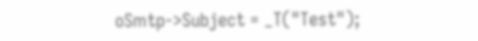oSmtp->Subject = _T("Test");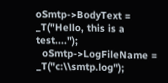oSmtp->BodyText = _T("Hello, this is a test....");
  oSmtp->LogFileName = _T("c:\\smtp.log");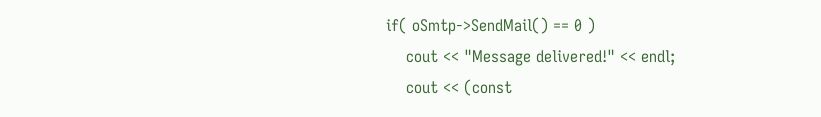if( oSmtp->SendMail() == 0 )
    cout << "Message delivered!" << endl;
    cout << (const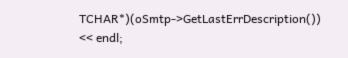TCHAR*)(oSmtp->GetLastErrDescription()) << endl;